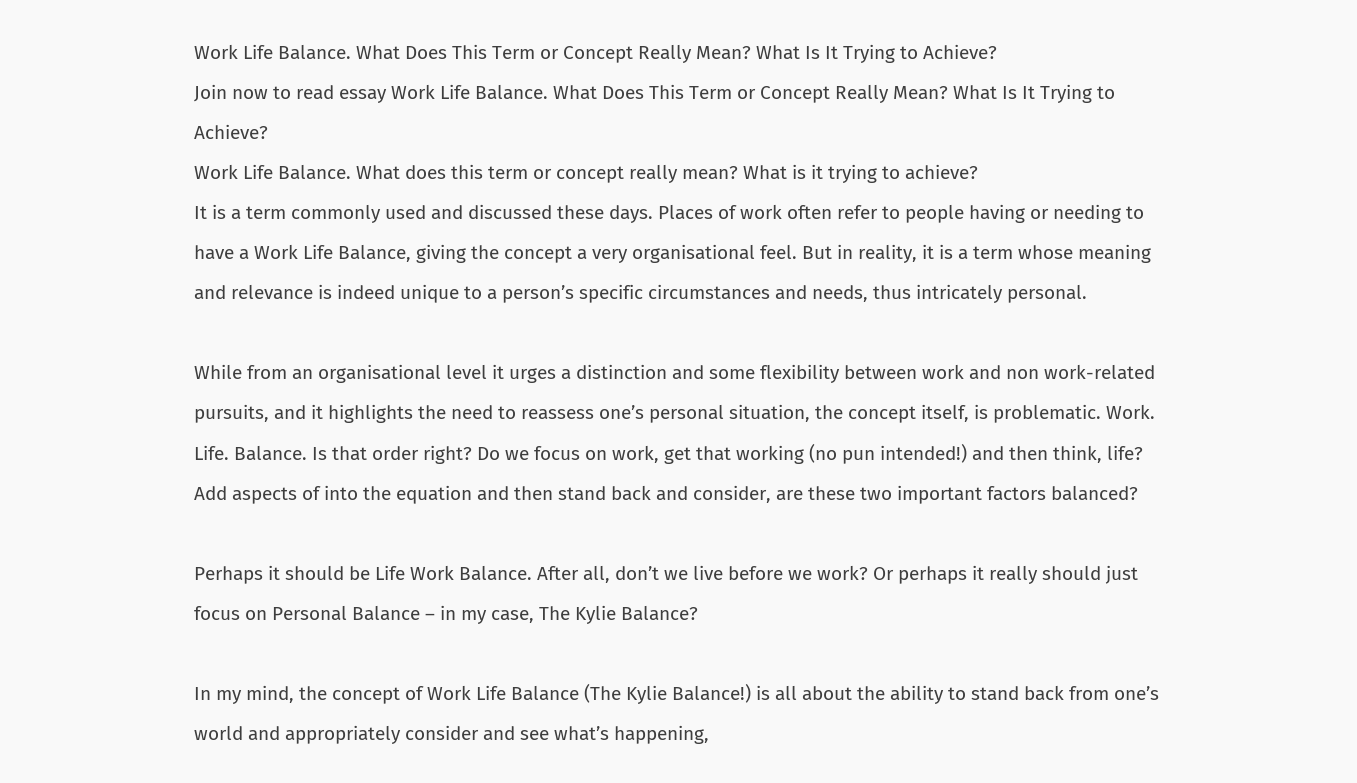Work Life Balance. What Does This Term or Concept Really Mean? What Is It Trying to Achieve?
Join now to read essay Work Life Balance. What Does This Term or Concept Really Mean? What Is It Trying to Achieve?
Work Life Balance. What does this term or concept really mean? What is it trying to achieve?
It is a term commonly used and discussed these days. Places of work often refer to people having or needing to have a Work Life Balance, giving the concept a very organisational feel. But in reality, it is a term whose meaning and relevance is indeed unique to a person’s specific circumstances and needs, thus intricately personal.

While from an organisational level it urges a distinction and some flexibility between work and non work-related pursuits, and it highlights the need to reassess one’s personal situation, the concept itself, is problematic. Work. Life. Balance. Is that order right? Do we focus on work, get that working (no pun intended!) and then think, life? Add aspects of into the equation and then stand back and consider, are these two important factors balanced?

Perhaps it should be Life Work Balance. After all, don’t we live before we work? Or perhaps it really should just focus on Personal Balance – in my case, The Kylie Balance?

In my mind, the concept of Work Life Balance (The Kylie Balance!) is all about the ability to stand back from one’s world and appropriately consider and see what’s happening,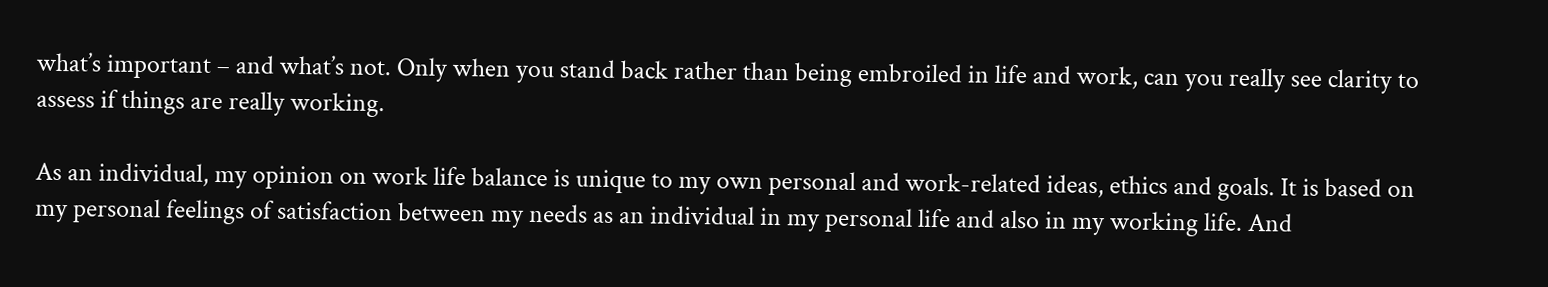what’s important – and what’s not. Only when you stand back rather than being embroiled in life and work, can you really see clarity to assess if things are really working.

As an individual, my opinion on work life balance is unique to my own personal and work-related ideas, ethics and goals. It is based on my personal feelings of satisfaction between my needs as an individual in my personal life and also in my working life. And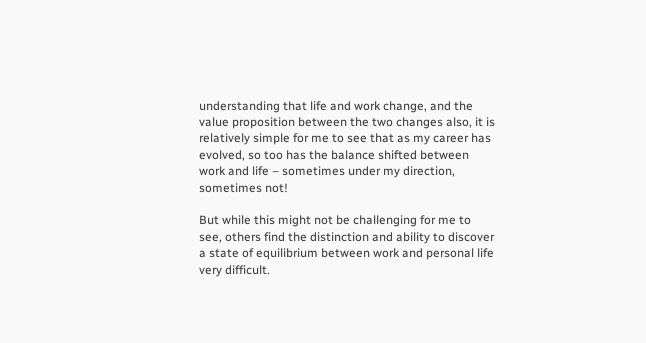understanding that life and work change, and the value proposition between the two changes also, it is relatively simple for me to see that as my career has evolved, so too has the balance shifted between work and life – sometimes under my direction, sometimes not!

But while this might not be challenging for me to see, others find the distinction and ability to discover a state of equilibrium between work and personal life very difficult.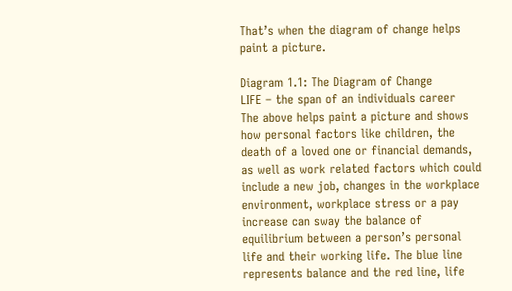That’s when the diagram of change helps paint a picture.

Diagram 1.1: The Diagram of Change
LIFE – the span of an individuals career
The above helps paint a picture and shows how personal factors like children, the death of a loved one or financial demands, as well as work related factors which could include a new job, changes in the workplace environment, workplace stress or a pay increase can sway the balance of equilibrium between a person’s personal life and their working life. The blue line represents balance and the red line, life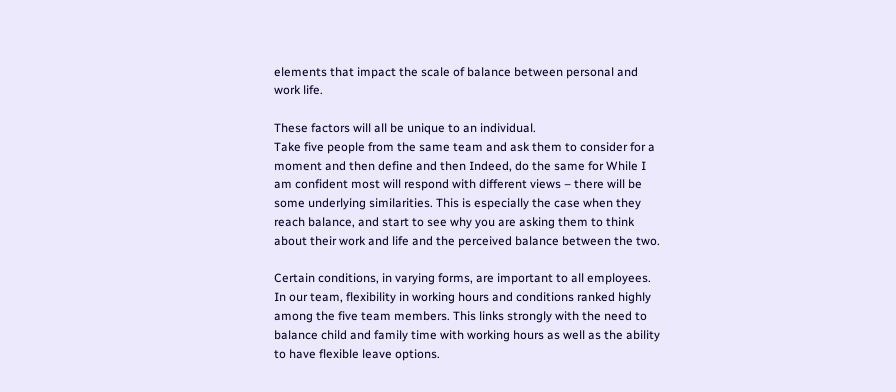elements that impact the scale of balance between personal and work life.

These factors will all be unique to an individual.
Take five people from the same team and ask them to consider for a moment and then define and then Indeed, do the same for While I am confident most will respond with different views – there will be some underlying similarities. This is especially the case when they reach balance, and start to see why you are asking them to think about their work and life and the perceived balance between the two.

Certain conditions, in varying forms, are important to all employees.
In our team, flexibility in working hours and conditions ranked highly among the five team members. This links strongly with the need to balance child and family time with working hours as well as the ability to have flexible leave options.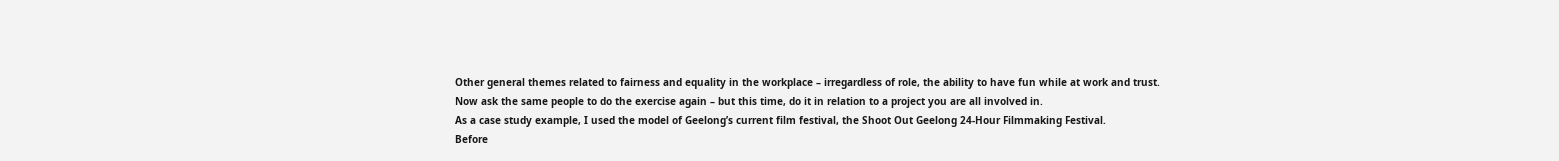Other general themes related to fairness and equality in the workplace – irregardless of role, the ability to have fun while at work and trust.
Now ask the same people to do the exercise again – but this time, do it in relation to a project you are all involved in.
As a case study example, I used the model of Geelong’s current film festival, the Shoot Out Geelong 24-Hour Filmmaking Festival.
Before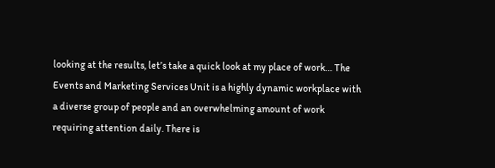looking at the results, let’s take a quick look at my place of work… The Events and Marketing Services Unit is a highly dynamic workplace with a diverse group of people and an overwhelming amount of work requiring attention daily. There is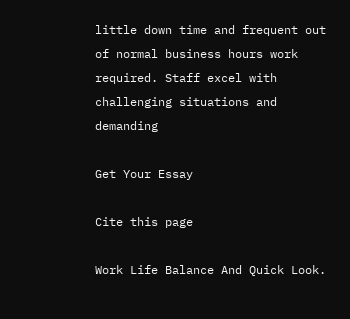little down time and frequent out of normal business hours work required. Staff excel with challenging situations and demanding

Get Your Essay

Cite this page

Work Life Balance And Quick Look.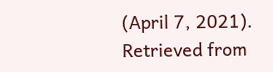(April 7, 2021). Retrieved from